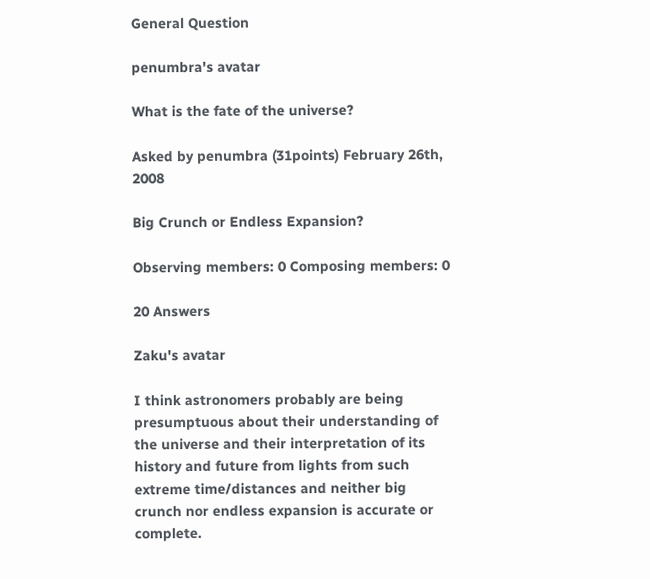General Question

penumbra's avatar

What is the fate of the universe?

Asked by penumbra (31points) February 26th, 2008

Big Crunch or Endless Expansion?

Observing members: 0 Composing members: 0

20 Answers

Zaku's avatar

I think astronomers probably are being presumptuous about their understanding of the universe and their interpretation of its history and future from lights from such extreme time/distances and neither big crunch nor endless expansion is accurate or complete.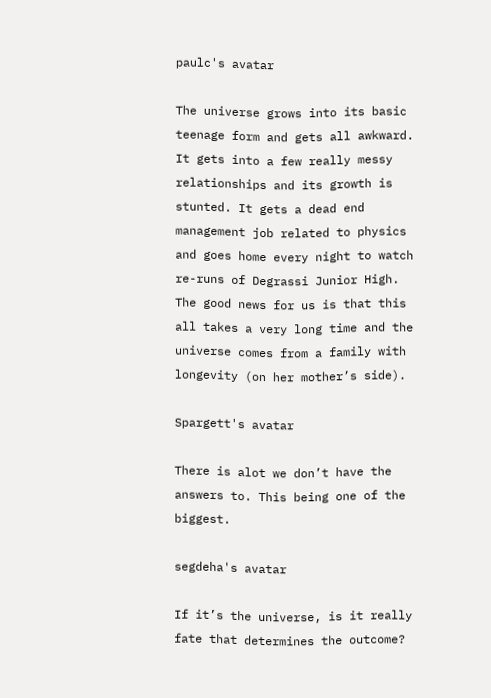paulc's avatar

The universe grows into its basic teenage form and gets all awkward. It gets into a few really messy relationships and its growth is stunted. It gets a dead end management job related to physics and goes home every night to watch re-runs of Degrassi Junior High. The good news for us is that this all takes a very long time and the universe comes from a family with longevity (on her mother’s side).

Spargett's avatar

There is alot we don’t have the answers to. This being one of the biggest.

segdeha's avatar

If it’s the universe, is it really fate that determines the outcome?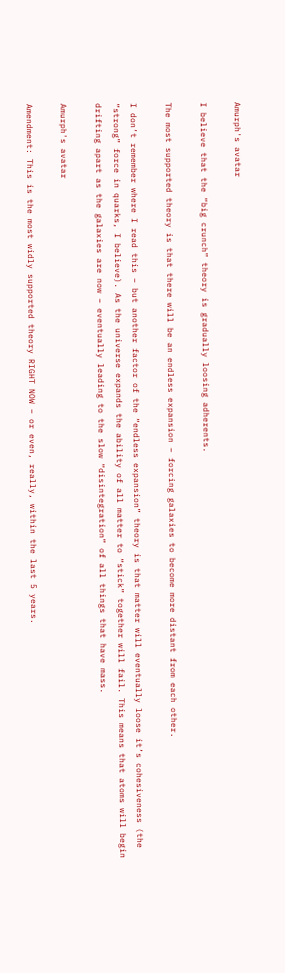Amurph's avatar

I believe that the “big crunch” theory is gradually loosing adherents.

The most supported theory is that there will be an endless expansion – forcing galaxies to become more distant from each other.

I don’t remember where I read this – but another factor of the “endless expansion” theory is that matter will eventually loose it’s cohesiveness (the “strong” force in quarks, I believe). As the universe expands the ability of all matter to “stick” together will fail. This means that atoms will begin drifting apart as the galaxies are now – eventually leading to the slow “disintegration” of all things that have mass.

Amurph's avatar

Amendment: This is the most widly supported theory RIGHT NOW – or even, really, within the last 5 years.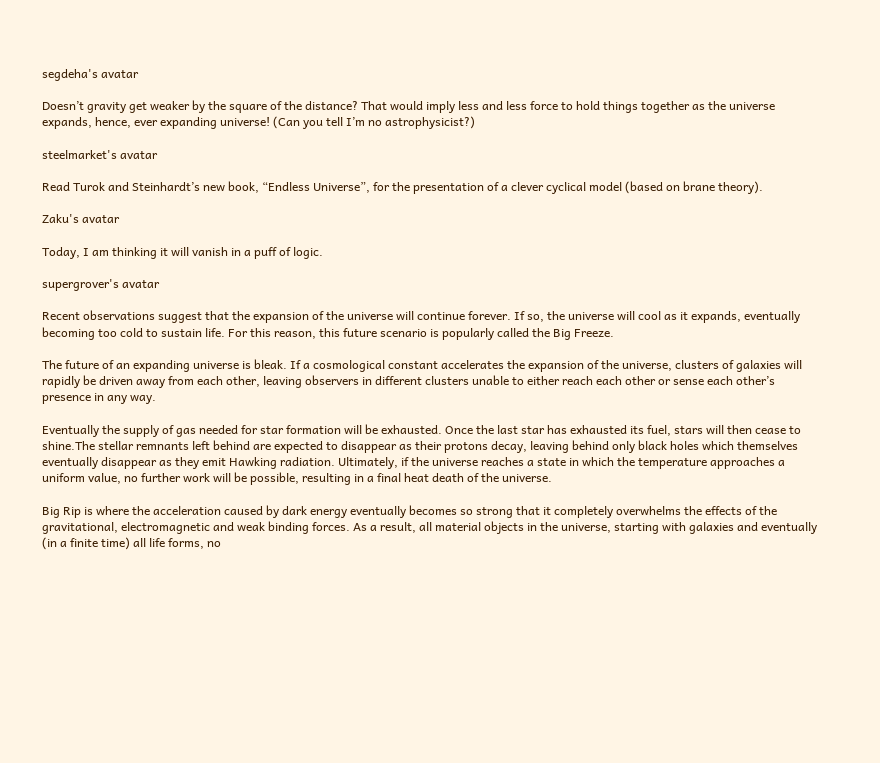segdeha's avatar

Doesn’t gravity get weaker by the square of the distance? That would imply less and less force to hold things together as the universe expands, hence, ever expanding universe! (Can you tell I’m no astrophysicist?)

steelmarket's avatar

Read Turok and Steinhardt’s new book, “Endless Universe”, for the presentation of a clever cyclical model (based on brane theory).

Zaku's avatar

Today, I am thinking it will vanish in a puff of logic.

supergrover's avatar

Recent observations suggest that the expansion of the universe will continue forever. If so, the universe will cool as it expands, eventually becoming too cold to sustain life. For this reason, this future scenario is popularly called the Big Freeze.

The future of an expanding universe is bleak. If a cosmological constant accelerates the expansion of the universe, clusters of galaxies will rapidly be driven away from each other, leaving observers in different clusters unable to either reach each other or sense each other’s presence in any way.

Eventually the supply of gas needed for star formation will be exhausted. Once the last star has exhausted its fuel, stars will then cease to shine.The stellar remnants left behind are expected to disappear as their protons decay, leaving behind only black holes which themselves eventually disappear as they emit Hawking radiation. Ultimately, if the universe reaches a state in which the temperature approaches a uniform value, no further work will be possible, resulting in a final heat death of the universe.

Big Rip is where the acceleration caused by dark energy eventually becomes so strong that it completely overwhelms the effects of the gravitational, electromagnetic and weak binding forces. As a result, all material objects in the universe, starting with galaxies and eventually (in a finite time) all life forms, no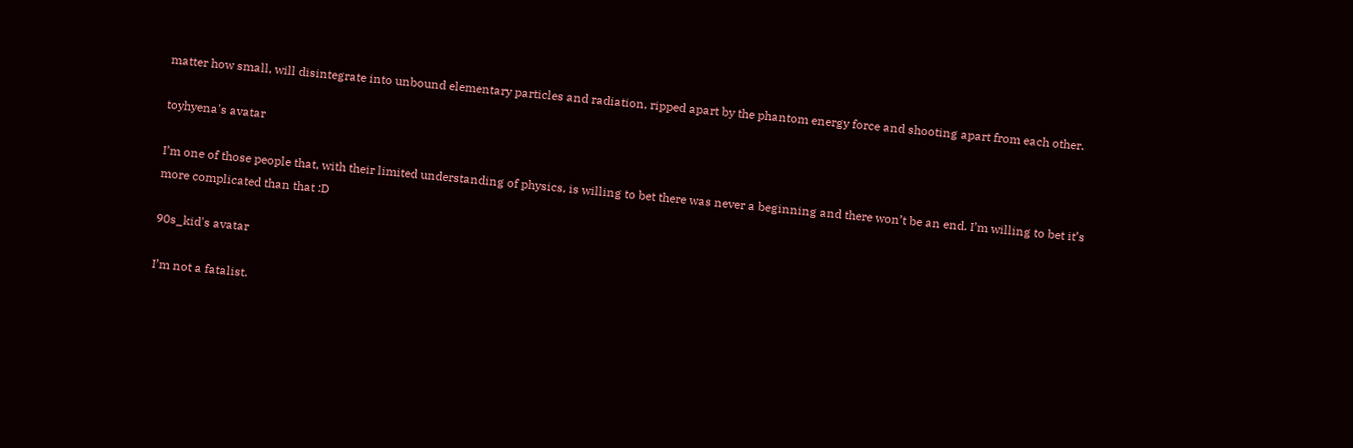matter how small, will disintegrate into unbound elementary particles and radiation, ripped apart by the phantom energy force and shooting apart from each other.

toyhyena's avatar

I’m one of those people that, with their limited understanding of physics, is willing to bet there was never a beginning and there won’t be an end. I’m willing to bet it’s more complicated than that :D

90s_kid's avatar

I’m not a fatalist.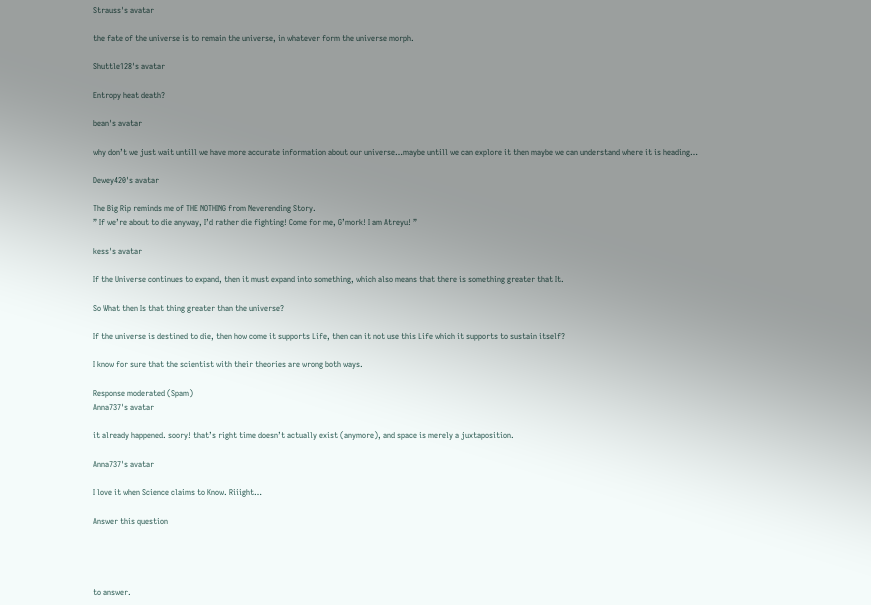Strauss's avatar

the fate of the universe is to remain the universe, in whatever form the universe morph.

Shuttle128's avatar

Entropy heat death?

bean's avatar

why don’t we just wait untill we have more accurate information about our universe…maybe untill we can explore it then maybe we can understand where it is heading…

Dewey420's avatar

The Big Rip reminds me of THE NOTHING from Neverending Story.
” If we’re about to die anyway, I’d rather die fighting! Come for me, G’mork! I am Atreyu! ”

kess's avatar

If the Universe continues to expand, then it must expand into something, which also means that there is something greater that It.

So What then Is that thing greater than the universe?

If the universe is destined to die, then how come it supports Life, then can it not use this Life which it supports to sustain itself?

I know for sure that the scientist with their theories are wrong both ways.

Response moderated (Spam)
Anna737's avatar

it already happened. soory! that’s right time doesn’t actually exist (anymore), and space is merely a juxtaposition.

Anna737's avatar

I love it when Science claims to Know. Riiight…

Answer this question




to answer.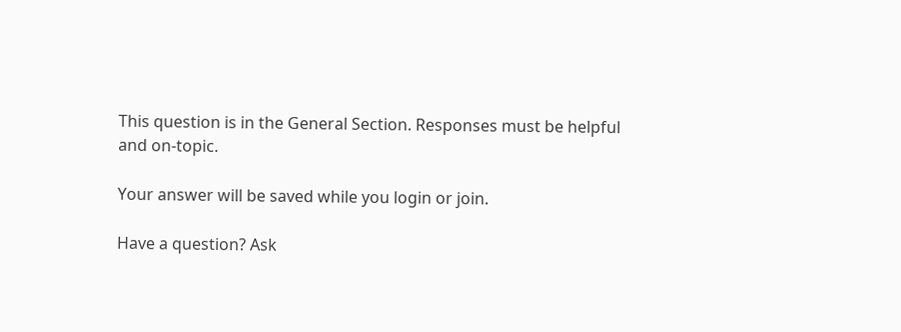This question is in the General Section. Responses must be helpful and on-topic.

Your answer will be saved while you login or join.

Have a question? Ask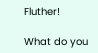Fluther!

What do you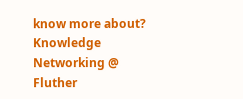know more about?
Knowledge Networking @ Fluther